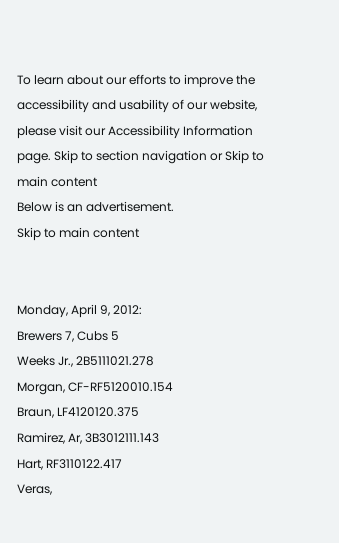To learn about our efforts to improve the accessibility and usability of our website, please visit our Accessibility Information page. Skip to section navigation or Skip to main content
Below is an advertisement.
Skip to main content


Monday, April 9, 2012:
Brewers 7, Cubs 5
Weeks Jr., 2B5111021.278
Morgan, CF-RF5120010.154
Braun, LF4120120.375
Ramirez, Ar, 3B3012111.143
Hart, RF3110122.417
Veras,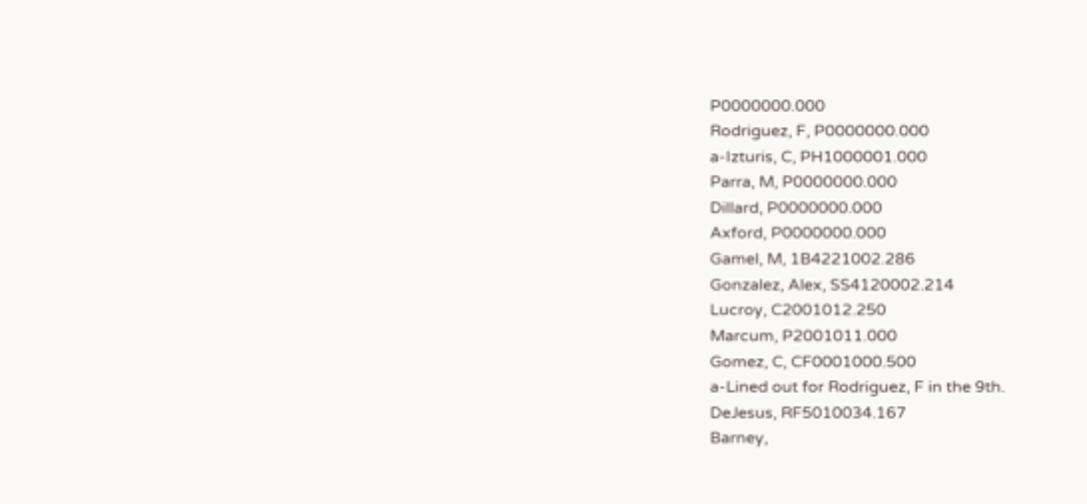P0000000.000
Rodriguez, F, P0000000.000
a-Izturis, C, PH1000001.000
Parra, M, P0000000.000
Dillard, P0000000.000
Axford, P0000000.000
Gamel, M, 1B4221002.286
Gonzalez, Alex, SS4120002.214
Lucroy, C2001012.250
Marcum, P2001011.000
Gomez, C, CF0001000.500
a-Lined out for Rodriguez, F in the 9th.
DeJesus, RF5010034.167
Barney,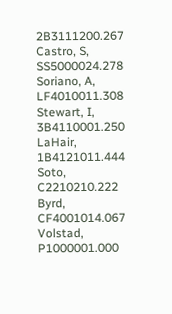2B3111200.267
Castro, S, SS5000024.278
Soriano, A, LF4010011.308
Stewart, I, 3B4110001.250
LaHair, 1B4121011.444
Soto, C2210210.222
Byrd, CF4001014.067
Volstad, P1000001.000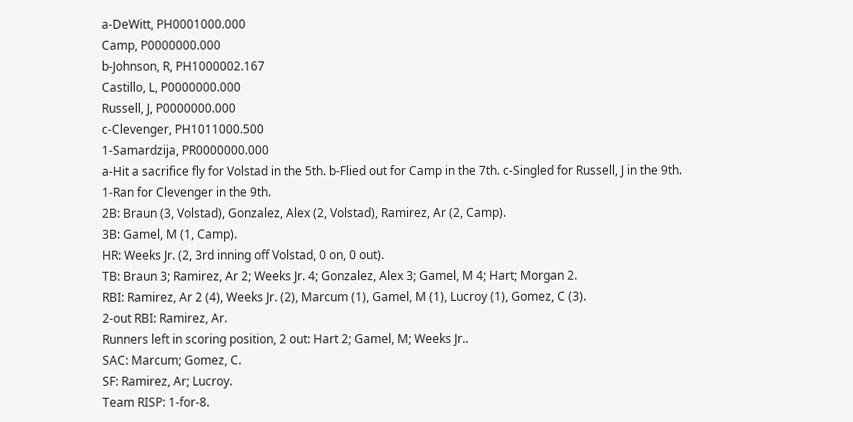a-DeWitt, PH0001000.000
Camp, P0000000.000
b-Johnson, R, PH1000002.167
Castillo, L, P0000000.000
Russell, J, P0000000.000
c-Clevenger, PH1011000.500
1-Samardzija, PR0000000.000
a-Hit a sacrifice fly for Volstad in the 5th. b-Flied out for Camp in the 7th. c-Singled for Russell, J in the 9th.
1-Ran for Clevenger in the 9th.
2B: Braun (3, Volstad), Gonzalez, Alex (2, Volstad), Ramirez, Ar (2, Camp).
3B: Gamel, M (1, Camp).
HR: Weeks Jr. (2, 3rd inning off Volstad, 0 on, 0 out).
TB: Braun 3; Ramirez, Ar 2; Weeks Jr. 4; Gonzalez, Alex 3; Gamel, M 4; Hart; Morgan 2.
RBI: Ramirez, Ar 2 (4), Weeks Jr. (2), Marcum (1), Gamel, M (1), Lucroy (1), Gomez, C (3).
2-out RBI: Ramirez, Ar.
Runners left in scoring position, 2 out: Hart 2; Gamel, M; Weeks Jr..
SAC: Marcum; Gomez, C.
SF: Ramirez, Ar; Lucroy.
Team RISP: 1-for-8.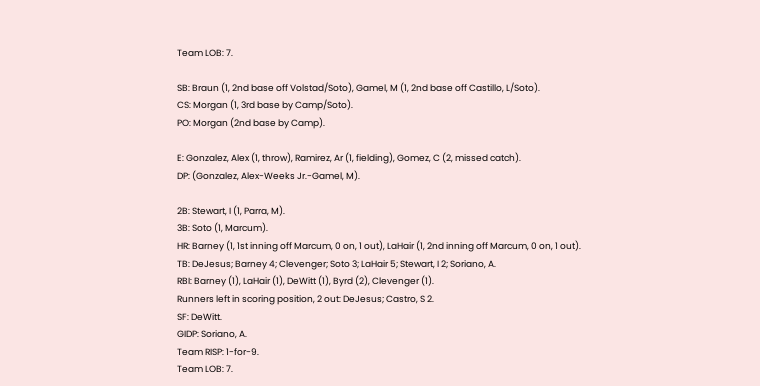Team LOB: 7.

SB: Braun (1, 2nd base off Volstad/Soto), Gamel, M (1, 2nd base off Castillo, L/Soto).
CS: Morgan (1, 3rd base by Camp/Soto).
PO: Morgan (2nd base by Camp).

E: Gonzalez, Alex (1, throw), Ramirez, Ar (1, fielding), Gomez, C (2, missed catch).
DP: (Gonzalez, Alex-Weeks Jr.-Gamel, M).

2B: Stewart, I (1, Parra, M).
3B: Soto (1, Marcum).
HR: Barney (1, 1st inning off Marcum, 0 on, 1 out), LaHair (1, 2nd inning off Marcum, 0 on, 1 out).
TB: DeJesus; Barney 4; Clevenger; Soto 3; LaHair 5; Stewart, I 2; Soriano, A.
RBI: Barney (1), LaHair (1), DeWitt (1), Byrd (2), Clevenger (1).
Runners left in scoring position, 2 out: DeJesus; Castro, S 2.
SF: DeWitt.
GIDP: Soriano, A.
Team RISP: 1-for-9.
Team LOB: 7.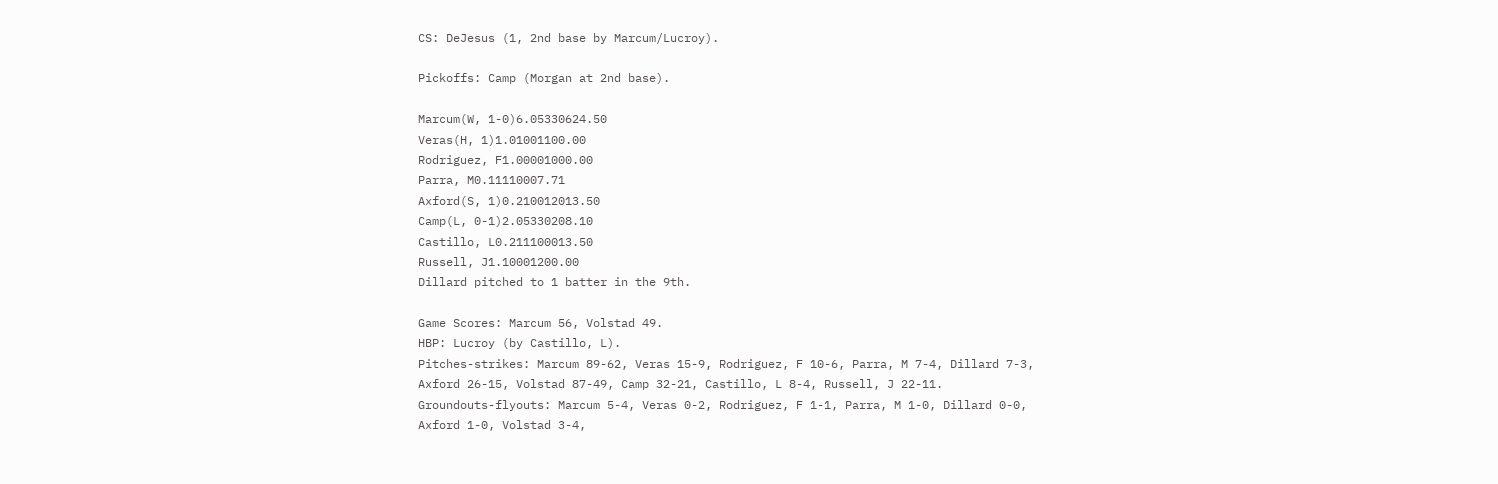CS: DeJesus (1, 2nd base by Marcum/Lucroy).

Pickoffs: Camp (Morgan at 2nd base).

Marcum(W, 1-0)6.05330624.50
Veras(H, 1)1.01001100.00
Rodriguez, F1.00001000.00
Parra, M0.11110007.71
Axford(S, 1)0.210012013.50
Camp(L, 0-1)2.05330208.10
Castillo, L0.211100013.50
Russell, J1.10001200.00
Dillard pitched to 1 batter in the 9th.

Game Scores: Marcum 56, Volstad 49.
HBP: Lucroy (by Castillo, L).
Pitches-strikes: Marcum 89-62, Veras 15-9, Rodriguez, F 10-6, Parra, M 7-4, Dillard 7-3, Axford 26-15, Volstad 87-49, Camp 32-21, Castillo, L 8-4, Russell, J 22-11.
Groundouts-flyouts: Marcum 5-4, Veras 0-2, Rodriguez, F 1-1, Parra, M 1-0, Dillard 0-0, Axford 1-0, Volstad 3-4,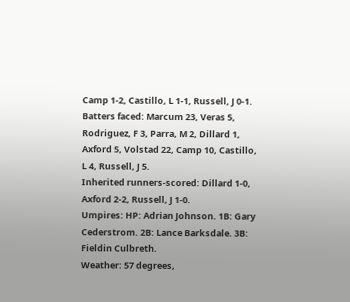Camp 1-2, Castillo, L 1-1, Russell, J 0-1.
Batters faced: Marcum 23, Veras 5, Rodriguez, F 3, Parra, M 2, Dillard 1, Axford 5, Volstad 22, Camp 10, Castillo, L 4, Russell, J 5.
Inherited runners-scored: Dillard 1-0, Axford 2-2, Russell, J 1-0.
Umpires: HP: Adrian Johnson. 1B: Gary Cederstrom. 2B: Lance Barksdale. 3B: Fieldin Culbreth.
Weather: 57 degrees,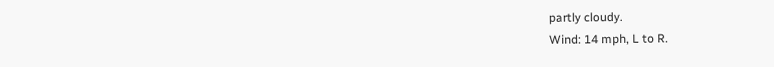partly cloudy.
Wind: 14 mph, L to R.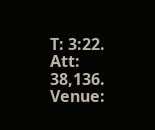T: 3:22.
Att: 38,136.
Venue: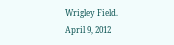Wrigley Field.
April 9, 2012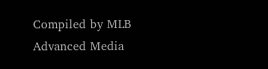Compiled by MLB Advanced Media